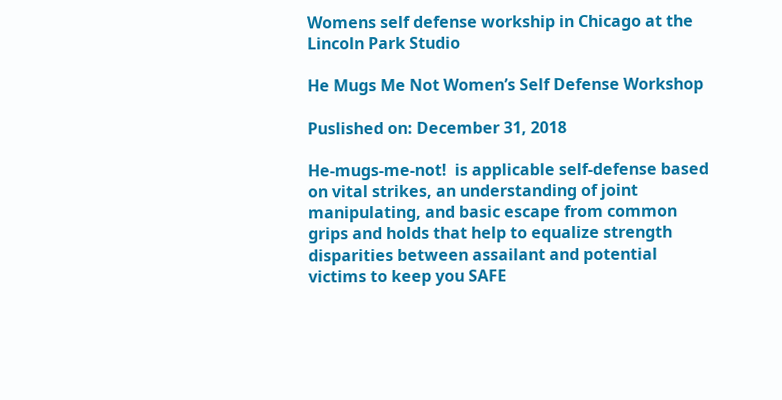Womens self defense workship in Chicago at the Lincoln Park Studio

He Mugs Me Not Women’s Self Defense Workshop

Puslished on: December 31, 2018

He-mugs-me-not!  is applicable self-defense based on vital strikes, an understanding of joint manipulating, and basic escape from common grips and holds that help to equalize strength disparities between assailant and potential victims to keep you SAFE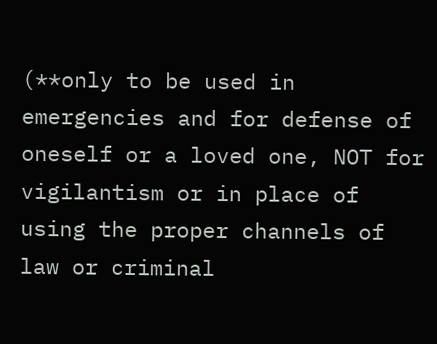(**only to be used in emergencies and for defense of oneself or a loved one, NOT for  vigilantism or in place of using the proper channels of law or criminal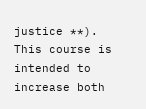justice **).  This course is intended to increase both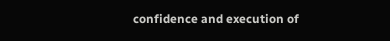confidence and execution of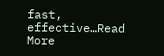fast, effective…Read More